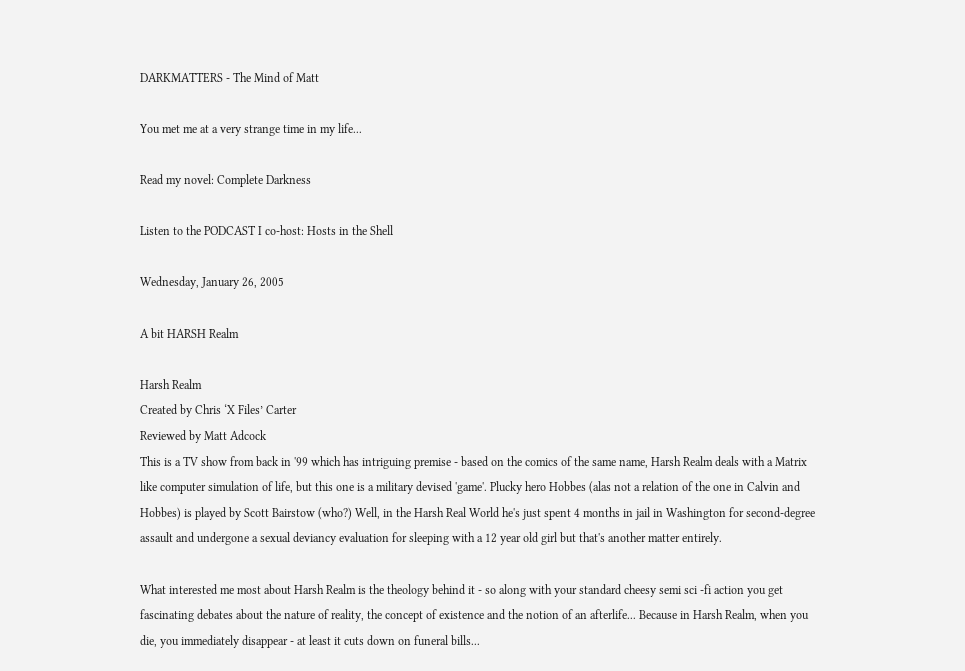DARKMATTERS - The Mind of Matt

You met me at a very strange time in my life...

Read my novel: Complete Darkness

Listen to the PODCAST I co-host: Hosts in the Shell

Wednesday, January 26, 2005

A bit HARSH Realm

Harsh Realm
Created by Chris ‘X Files’ Carter
Reviewed by Matt Adcock
This is a TV show from back in '99 which has intriguing premise - based on the comics of the same name, Harsh Realm deals with a Matrix like computer simulation of life, but this one is a military devised 'game'. Plucky hero Hobbes (alas not a relation of the one in Calvin and Hobbes) is played by Scott Bairstow (who?) Well, in the Harsh Real World he's just spent 4 months in jail in Washington for second-degree assault and undergone a sexual deviancy evaluation for sleeping with a 12 year old girl but that's another matter entirely.

What interested me most about Harsh Realm is the theology behind it - so along with your standard cheesy semi sci -fi action you get fascinating debates about the nature of reality, the concept of existence and the notion of an afterlife... Because in Harsh Realm, when you die, you immediately disappear - at least it cuts down on funeral bills...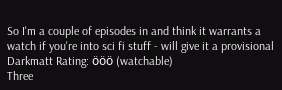So I'm a couple of episodes in and think it warrants a watch if you're into sci fi stuff - will give it a provisional
Darkmatt Rating: ööö (watchable)
Three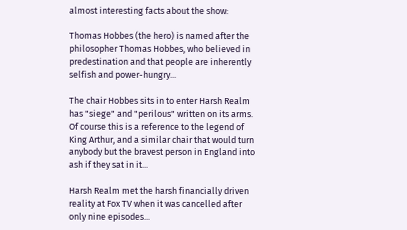almost interesting facts about the show:

Thomas Hobbes (the hero) is named after the philosopher Thomas Hobbes, who believed in predestination and that people are inherently selfish and power-hungry...

The chair Hobbes sits in to enter Harsh Realm has "siege" and "perilous" written on its arms. Of course this is a reference to the legend of King Arthur, and a similar chair that would turn anybody but the bravest person in England into ash if they sat in it...

Harsh Realm met the harsh financially driven reality at Fox TV when it was cancelled after only nine episodes...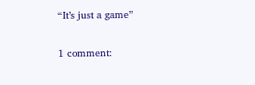“It’s just a game”

1 comment: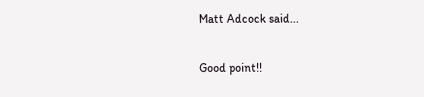Matt Adcock said...

Good point!!